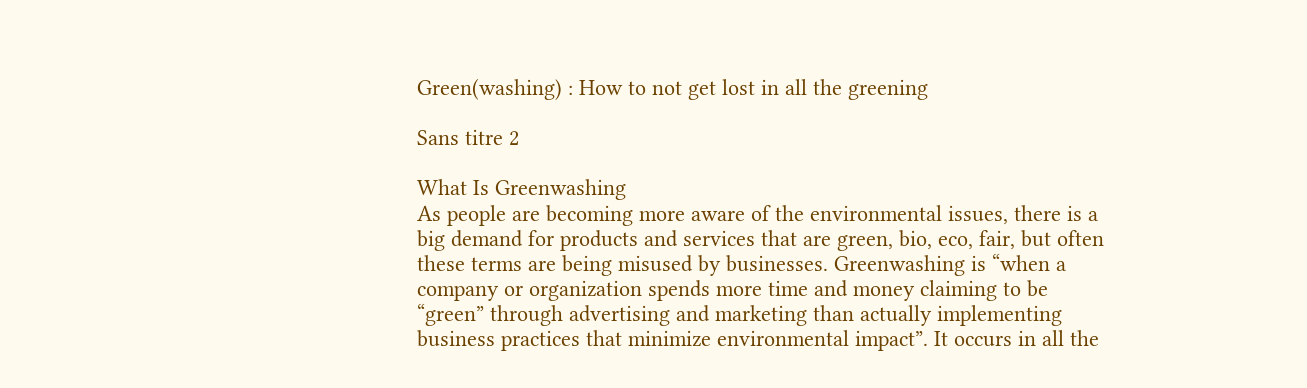Green(washing) : How to not get lost in all the greening

Sans titre 2

What Is Greenwashing
As people are becoming more aware of the environmental issues, there is a big demand for products and services that are green, bio, eco, fair, but often these terms are being misused by businesses. Greenwashing is “when a company or organization spends more time and money claiming to be “green” through advertising and marketing than actually implementing business practices that minimize environmental impact”. It occurs in all the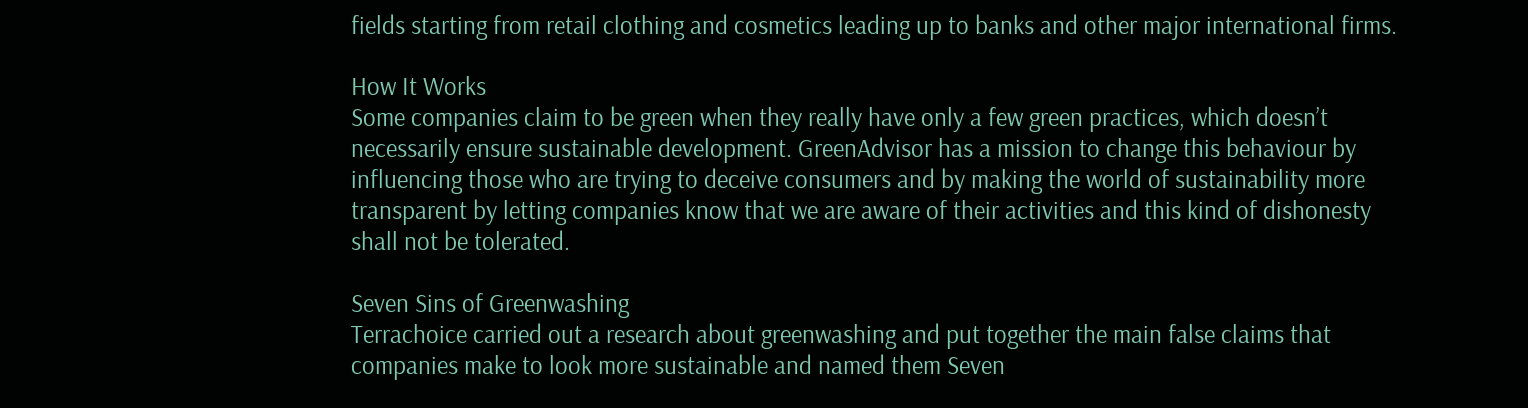fields starting from retail clothing and cosmetics leading up to banks and other major international firms.

How It Works
Some companies claim to be green when they really have only a few green practices, which doesn’t necessarily ensure sustainable development. GreenAdvisor has a mission to change this behaviour by influencing those who are trying to deceive consumers and by making the world of sustainability more transparent by letting companies know that we are aware of their activities and this kind of dishonesty shall not be tolerated.

Seven Sins of Greenwashing
Terrachoice carried out a research about greenwashing and put together the main false claims that companies make to look more sustainable and named them Seven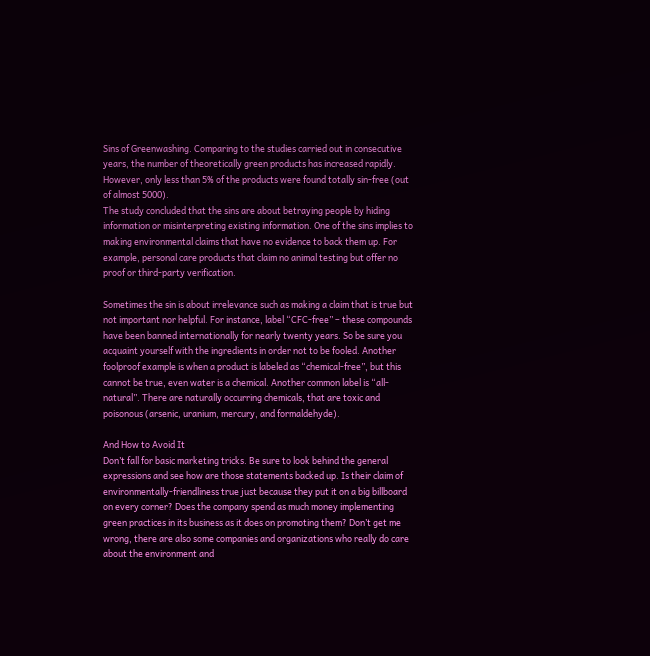Sins of Greenwashing. Comparing to the studies carried out in consecutive years, the number of theoretically green products has increased rapidly. However, only less than 5% of the products were found totally sin-free (out of almost 5000).
The study concluded that the sins are about betraying people by hiding information or misinterpreting existing information. One of the sins implies to making environmental claims that have no evidence to back them up. For example, personal care products that claim no animal testing but offer no proof or third-party verification.

Sometimes the sin is about irrelevance such as making a claim that is true but not important nor helpful. For instance, label “CFC-free” – these compounds have been banned internationally for nearly twenty years. So be sure you acquaint yourself with the ingredients in order not to be fooled. Another foolproof example is when a product is labeled as “chemical-free”, but this cannot be true, even water is a chemical. Another common label is “all-natural”. There are naturally occurring chemicals, that are toxic and poisonous (arsenic, uranium, mercury, and formaldehyde).

And How to Avoid It
Don’t fall for basic marketing tricks. Be sure to look behind the general expressions and see how are those statements backed up. Is their claim of environmentally-friendliness true just because they put it on a big billboard on every corner? Does the company spend as much money implementing green practices in its business as it does on promoting them? Don’t get me wrong, there are also some companies and organizations who really do care about the environment and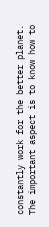constantly work for the better planet. The important aspect is to know how to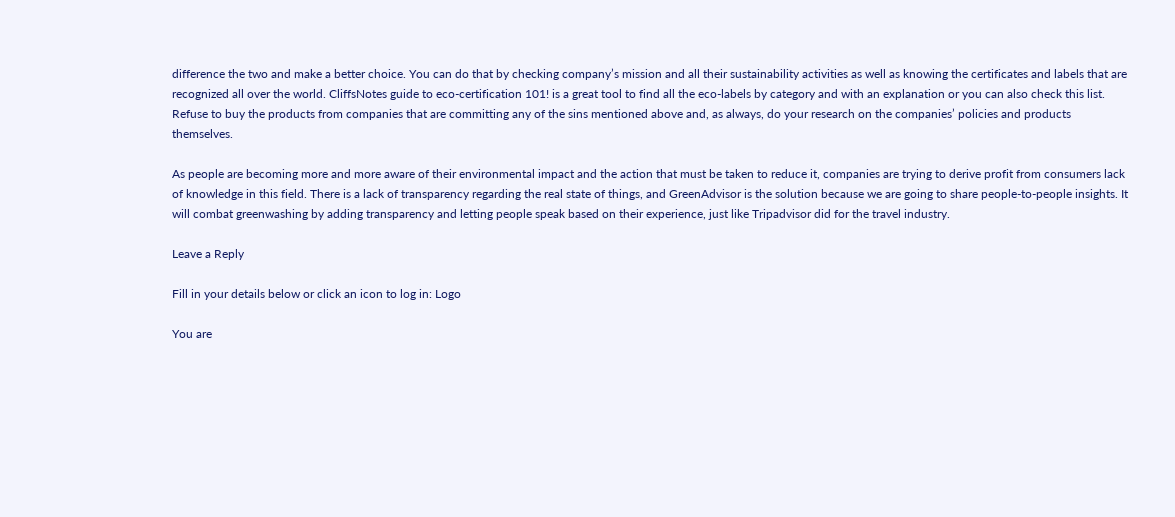difference the two and make a better choice. You can do that by checking company’s mission and all their sustainability activities as well as knowing the certificates and labels that are recognized all over the world. CliffsNotes guide to eco-certification 101! is a great tool to find all the eco-labels by category and with an explanation or you can also check this list. Refuse to buy the products from companies that are committing any of the sins mentioned above and, as always, do your research on the companies’ policies and products themselves.

As people are becoming more and more aware of their environmental impact and the action that must be taken to reduce it, companies are trying to derive profit from consumers lack of knowledge in this field. There is a lack of transparency regarding the real state of things, and GreenAdvisor is the solution because we are going to share people-to-people insights. It will combat greenwashing by adding transparency and letting people speak based on their experience, just like Tripadvisor did for the travel industry.

Leave a Reply

Fill in your details below or click an icon to log in: Logo

You are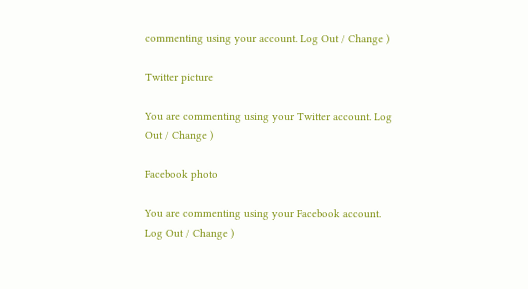commenting using your account. Log Out / Change )

Twitter picture

You are commenting using your Twitter account. Log Out / Change )

Facebook photo

You are commenting using your Facebook account. Log Out / Change )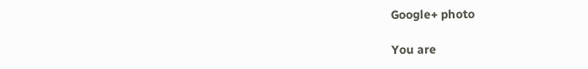Google+ photo

You are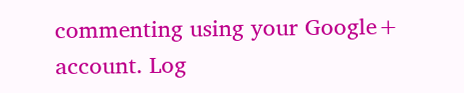commenting using your Google+ account. Log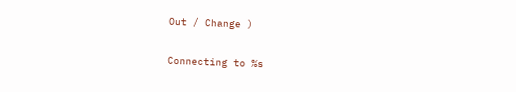Out / Change )

Connecting to %s